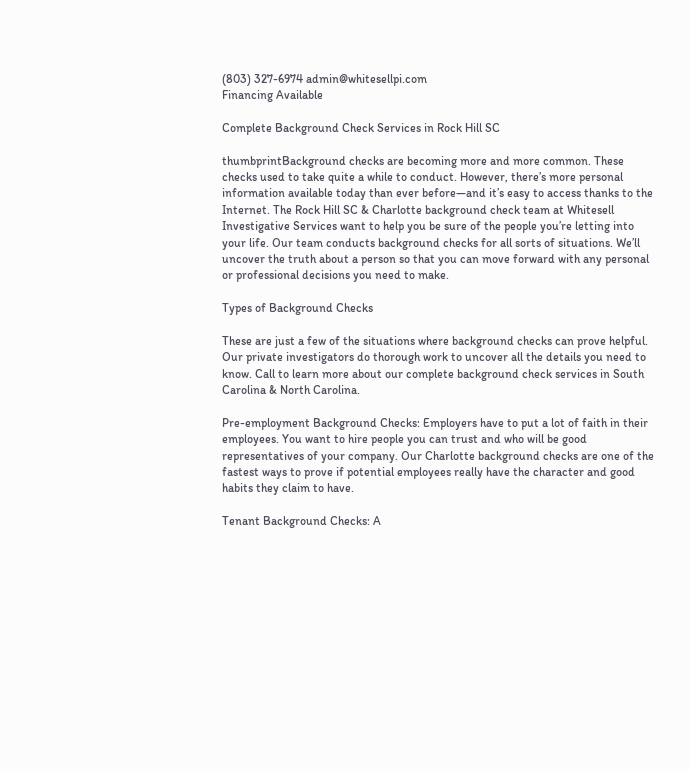(803) 327-6974 admin@whitesellpi.com
Financing Available

Complete Background Check Services in Rock Hill SC

thumbprintBackground checks are becoming more and more common. These checks used to take quite a while to conduct. However, there’s more personal information available today than ever before—and it’s easy to access thanks to the Internet. The Rock Hill SC & Charlotte background check team at Whitesell Investigative Services want to help you be sure of the people you’re letting into your life. Our team conducts background checks for all sorts of situations. We’ll uncover the truth about a person so that you can move forward with any personal or professional decisions you need to make.

Types of Background Checks

These are just a few of the situations where background checks can prove helpful. Our private investigators do thorough work to uncover all the details you need to know. Call to learn more about our complete background check services in South Carolina & North Carolina.

Pre-employment Background Checks: Employers have to put a lot of faith in their employees. You want to hire people you can trust and who will be good representatives of your company. Our Charlotte background checks are one of the fastest ways to prove if potential employees really have the character and good habits they claim to have.

Tenant Background Checks: A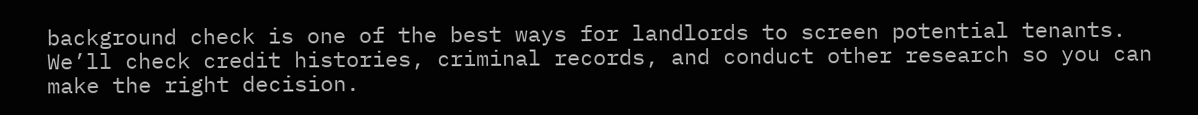background check is one of the best ways for landlords to screen potential tenants. We’ll check credit histories, criminal records, and conduct other research so you can make the right decision.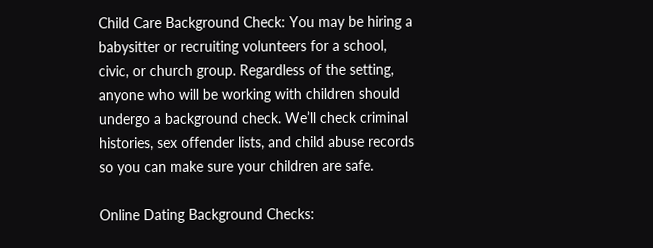Child Care Background Check: You may be hiring a babysitter or recruiting volunteers for a school, civic, or church group. Regardless of the setting, anyone who will be working with children should undergo a background check. We’ll check criminal histories, sex offender lists, and child abuse records so you can make sure your children are safe.

Online Dating Background Checks: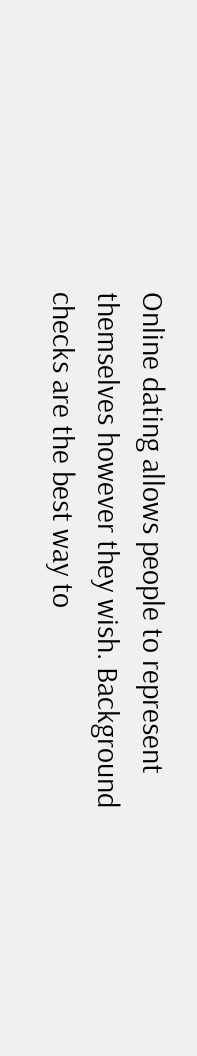Online dating allows people to represent themselves however they wish. Background checks are the best way to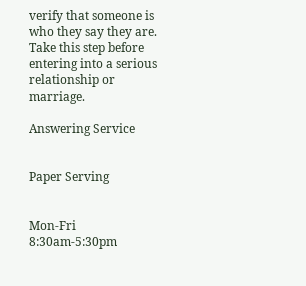verify that someone is who they say they are. Take this step before entering into a serious relationship or marriage.

Answering Service


Paper Serving


Mon-Fri 8:30am-5:30pm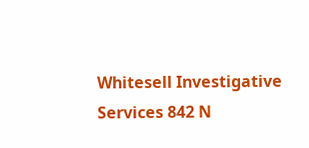Whitesell Investigative Services 842 N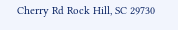Cherry Rd Rock Hill, SC 29730